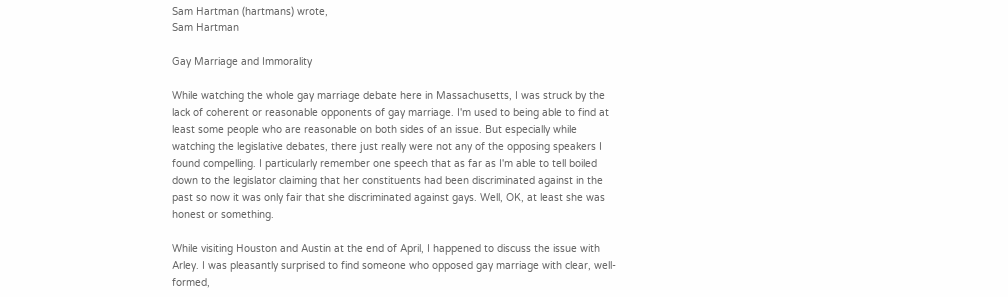Sam Hartman (hartmans) wrote,
Sam Hartman

Gay Marriage and Immorality

While watching the whole gay marriage debate here in Massachusetts, I was struck by the lack of coherent or reasonable opponents of gay marriage. I'm used to being able to find at least some people who are reasonable on both sides of an issue. But especially while watching the legislative debates, there just really were not any of the opposing speakers I found compelling. I particularly remember one speech that as far as I'm able to tell boiled down to the legislator claiming that her constituents had been discriminated against in the past so now it was only fair that she discriminated against gays. Well, OK, at least she was honest or something.

While visiting Houston and Austin at the end of April, I happened to discuss the issue with Arley. I was pleasantly surprised to find someone who opposed gay marriage with clear, well-formed,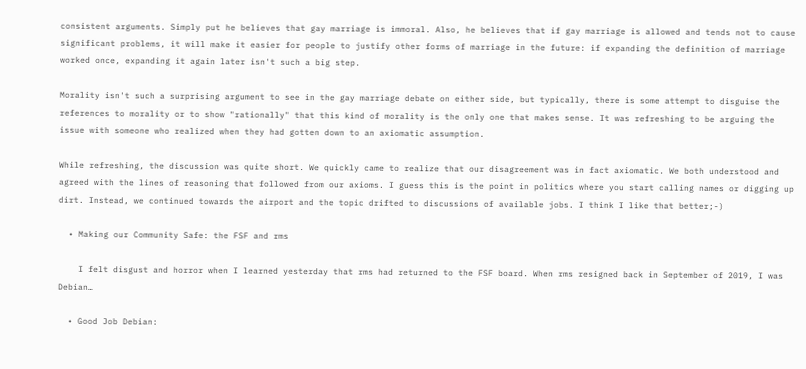consistent arguments. Simply put he believes that gay marriage is immoral. Also, he believes that if gay marriage is allowed and tends not to cause significant problems, it will make it easier for people to justify other forms of marriage in the future: if expanding the definition of marriage worked once, expanding it again later isn't such a big step.

Morality isn't such a surprising argument to see in the gay marriage debate on either side, but typically, there is some attempt to disguise the references to morality or to show "rationally" that this kind of morality is the only one that makes sense. It was refreshing to be arguing the issue with someone who realized when they had gotten down to an axiomatic assumption.

While refreshing, the discussion was quite short. We quickly came to realize that our disagreement was in fact axiomatic. We both understood and agreed with the lines of reasoning that followed from our axioms. I guess this is the point in politics where you start calling names or digging up dirt. Instead, we continued towards the airport and the topic drifted to discussions of available jobs. I think I like that better;-)

  • Making our Community Safe: the FSF and rms

    I felt disgust and horror when I learned yesterday that rms had returned to the FSF board. When rms resigned back in September of 2019, I was Debian…

  • Good Job Debian: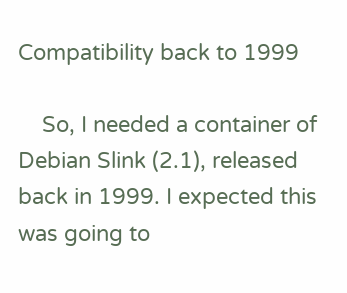Compatibility back to 1999

    So, I needed a container of Debian Slink (2.1), released back in 1999. I expected this was going to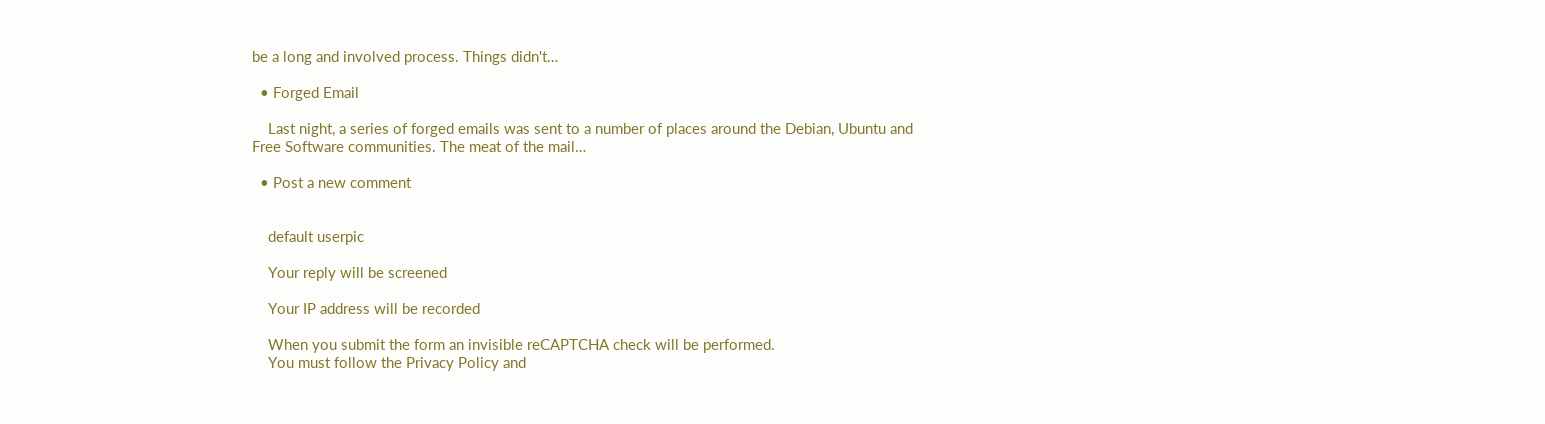be a long and involved process. Things didn't…

  • Forged Email

    Last night, a series of forged emails was sent to a number of places around the Debian, Ubuntu and Free Software communities. The meat of the mail…

  • Post a new comment


    default userpic

    Your reply will be screened

    Your IP address will be recorded

    When you submit the form an invisible reCAPTCHA check will be performed.
    You must follow the Privacy Policy and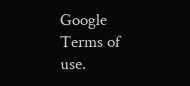Google Terms of use.